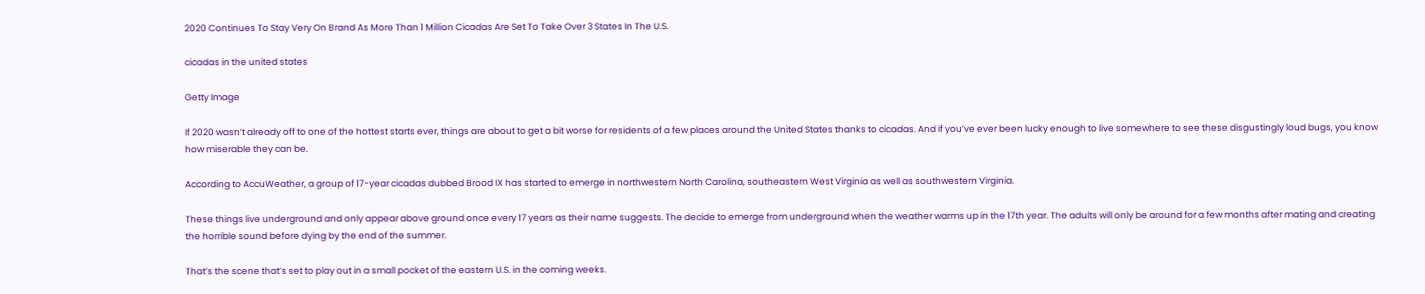2020 Continues To Stay Very On Brand As More Than 1 Million Cicadas Are Set To Take Over 3 States In The U.S.

cicadas in the united states

Getty Image

If 2020 wasn’t already off to one of the hottest starts ever, things are about to get a bit worse for residents of a few places around the United States thanks to cicadas. And if you’ve ever been lucky enough to live somewhere to see these disgustingly loud bugs, you know how miserable they can be.

According to AccuWeather, a group of 17-year cicadas dubbed Brood IX has started to emerge in northwestern North Carolina, southeastern West Virginia as well as southwestern Virginia.

These things live underground and only appear above ground once every 17 years as their name suggests. The decide to emerge from underground when the weather warms up in the 17th year. The adults will only be around for a few months after mating and creating the horrible sound before dying by the end of the summer.

That’s the scene that’s set to play out in a small pocket of the eastern U.S. in the coming weeks.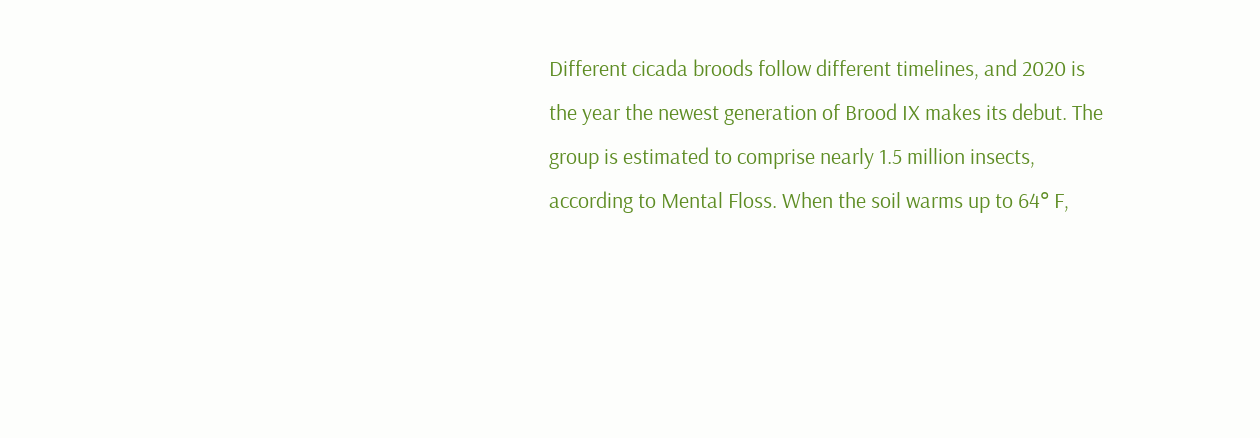Different cicada broods follow different timelines, and 2020 is the year the newest generation of Brood IX makes its debut. The group is estimated to comprise nearly 1.5 million insects, according to Mental Floss. When the soil warms up to 64° F,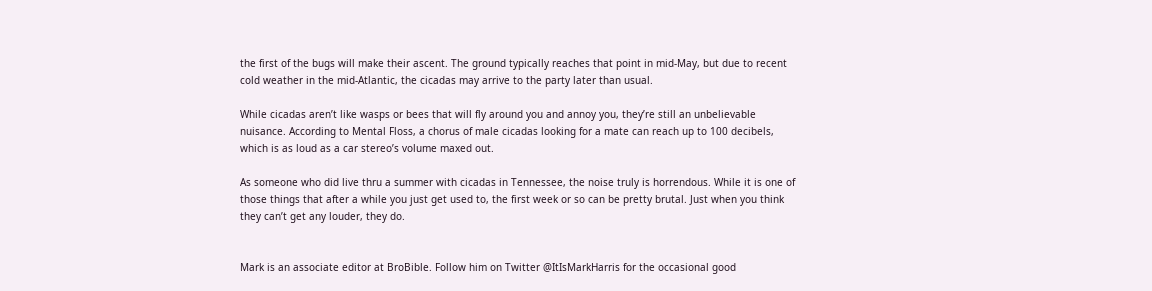the first of the bugs will make their ascent. The ground typically reaches that point in mid-May, but due to recent cold weather in the mid-Atlantic, the cicadas may arrive to the party later than usual.

While cicadas aren’t like wasps or bees that will fly around you and annoy you, they’re still an unbelievable nuisance. According to Mental Floss, a chorus of male cicadas looking for a mate can reach up to 100 decibels, which is as loud as a car stereo’s volume maxed out.

As someone who did live thru a summer with cicadas in Tennessee, the noise truly is horrendous. While it is one of those things that after a while you just get used to, the first week or so can be pretty brutal. Just when you think they can’t get any louder, they do.


Mark is an associate editor at BroBible. Follow him on Twitter @ItIsMarkHarris for the occasional good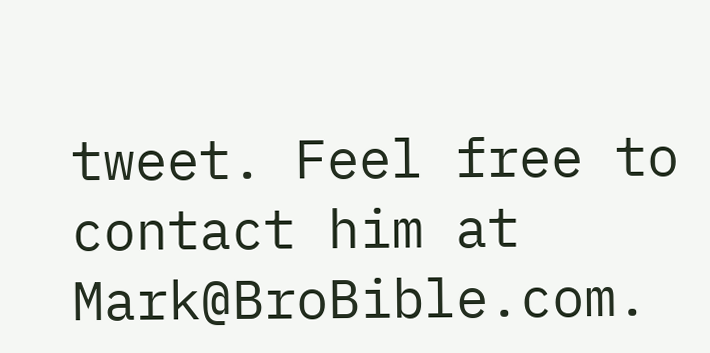tweet. Feel free to contact him at Mark@BroBible.com.